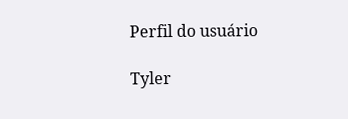Perfil do usuário

Tyler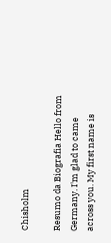Chisholm

Resumo da Biografia Hello from Germany. I'm glad to came across you. My first name is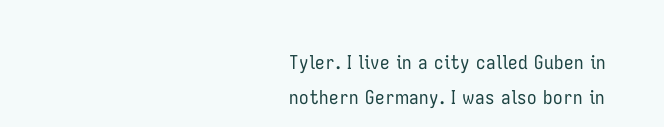Tyler. I live in a city called Guben in nothern Germany. I was also born in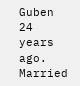Guben 24 years ago. Married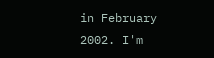in February 2002. I'm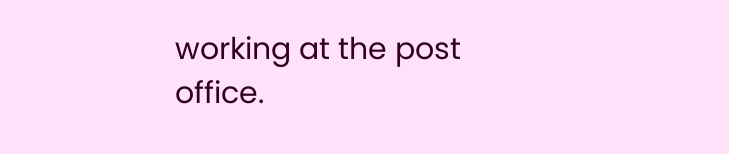working at the post office.